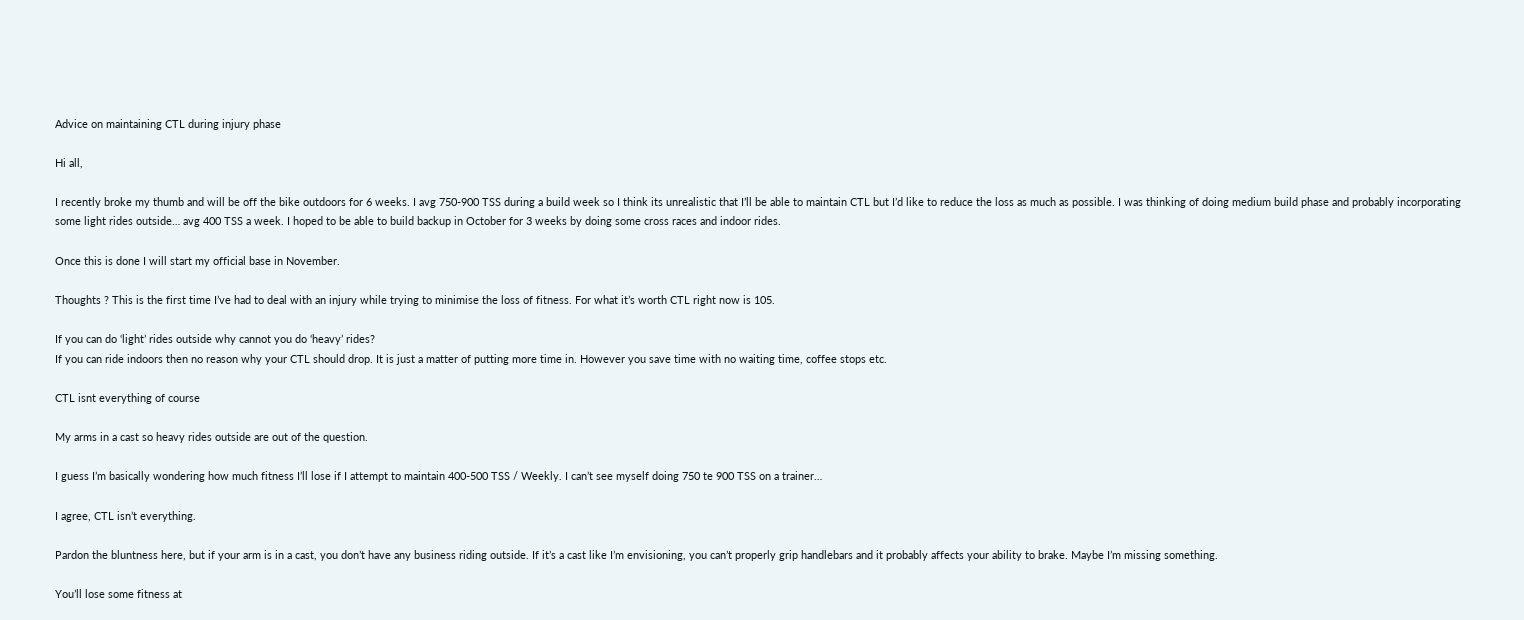Advice on maintaining CTL during injury phase

Hi all,

I recently broke my thumb and will be off the bike outdoors for 6 weeks. I avg 750-900 TSS during a build week so I think its unrealistic that I’ll be able to maintain CTL but I’d like to reduce the loss as much as possible. I was thinking of doing medium build phase and probably incorporating some light rides outside… avg 400 TSS a week. I hoped to be able to build backup in October for 3 weeks by doing some cross races and indoor rides.

Once this is done I will start my official base in November.

Thoughts ? This is the first time I’ve had to deal with an injury while trying to minimise the loss of fitness. For what it’s worth CTL right now is 105.

If you can do ‘light’ rides outside why cannot you do ‘heavy’ rides?
If you can ride indoors then no reason why your CTL should drop. It is just a matter of putting more time in. However you save time with no waiting time, coffee stops etc.

CTL isnt everything of course

My arms in a cast so heavy rides outside are out of the question.

I guess I’m basically wondering how much fitness I’ll lose if I attempt to maintain 400-500 TSS / Weekly. I can’t see myself doing 750 te 900 TSS on a trainer…

I agree, CTL isn’t everything.

Pardon the bluntness here, but if your arm is in a cast, you don’t have any business riding outside. If it’s a cast like I’m envisioning, you can’t properly grip handlebars and it probably affects your ability to brake. Maybe I’m missing something.

You’ll lose some fitness at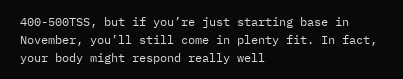400-500TSS, but if you’re just starting base in November, you’ll still come in plenty fit. In fact, your body might respond really well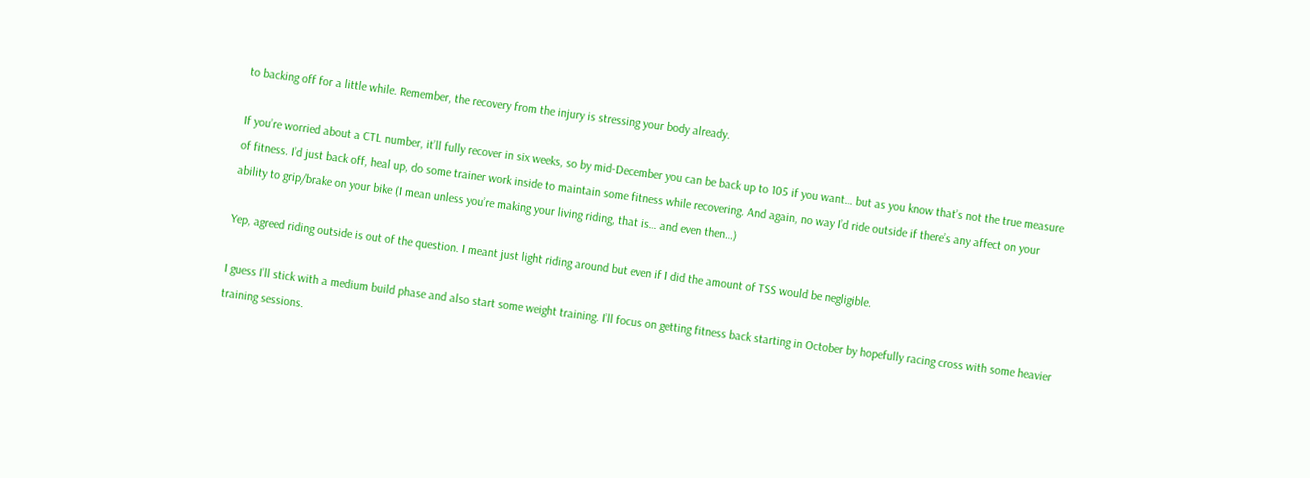to backing off for a little while. Remember, the recovery from the injury is stressing your body already.

If you’re worried about a CTL number, it’ll fully recover in six weeks, so by mid-December you can be back up to 105 if you want… but as you know that’s not the true measure of fitness. I’d just back off, heal up, do some trainer work inside to maintain some fitness while recovering. And again, no way I’d ride outside if there’s any affect on your ability to grip/brake on your bike (I mean unless you’re making your living riding, that is… and even then…)

Yep, agreed riding outside is out of the question. I meant just light riding around but even if I did the amount of TSS would be negligible.

I guess I’ll stick with a medium build phase and also start some weight training. I’ll focus on getting fitness back starting in October by hopefully racing cross with some heavier training sessions.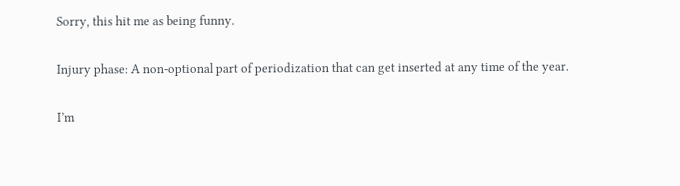Sorry, this hit me as being funny.

Injury phase: A non-optional part of periodization that can get inserted at any time of the year.

I’m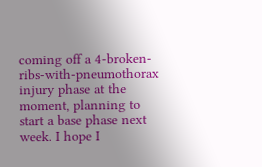coming off a 4-broken-ribs-with-pneumothorax injury phase at the moment, planning to start a base phase next week. I hope I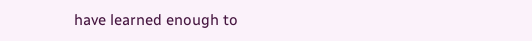have learned enough to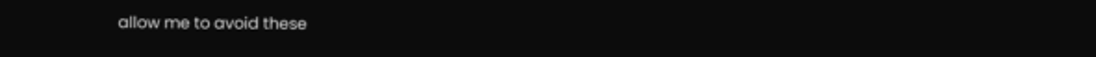allow me to avoid these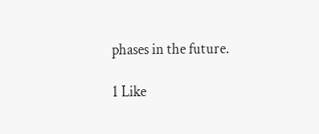phases in the future.

1 Like